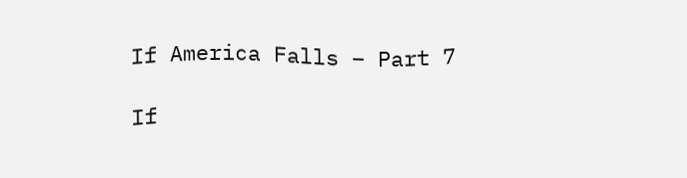If America Falls – Part 7

If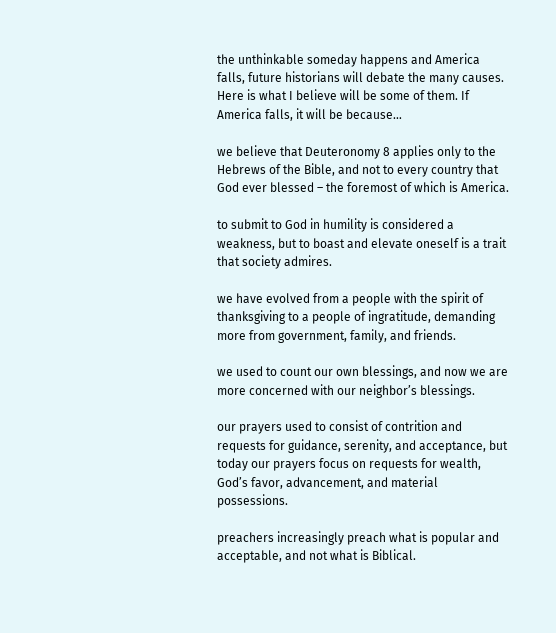the unthinkable someday happens and America falls, future historians will debate the many causes. Here is what I believe will be some of them. If America falls, it will be because…

we believe that Deuteronomy 8 applies only to the Hebrews of the Bible, and not to every country that God ever blessed – the foremost of which is America.

to submit to God in humility is considered a weakness, but to boast and elevate oneself is a trait that society admires.

we have evolved from a people with the spirit of thanksgiving to a people of ingratitude, demanding more from government, family, and friends.

we used to count our own blessings, and now we are more concerned with our neighbor’s blessings.

our prayers used to consist of contrition and requests for guidance, serenity, and acceptance, but today our prayers focus on requests for wealth, God’s favor, advancement, and material possessions.

preachers increasingly preach what is popular and acceptable, and not what is Biblical.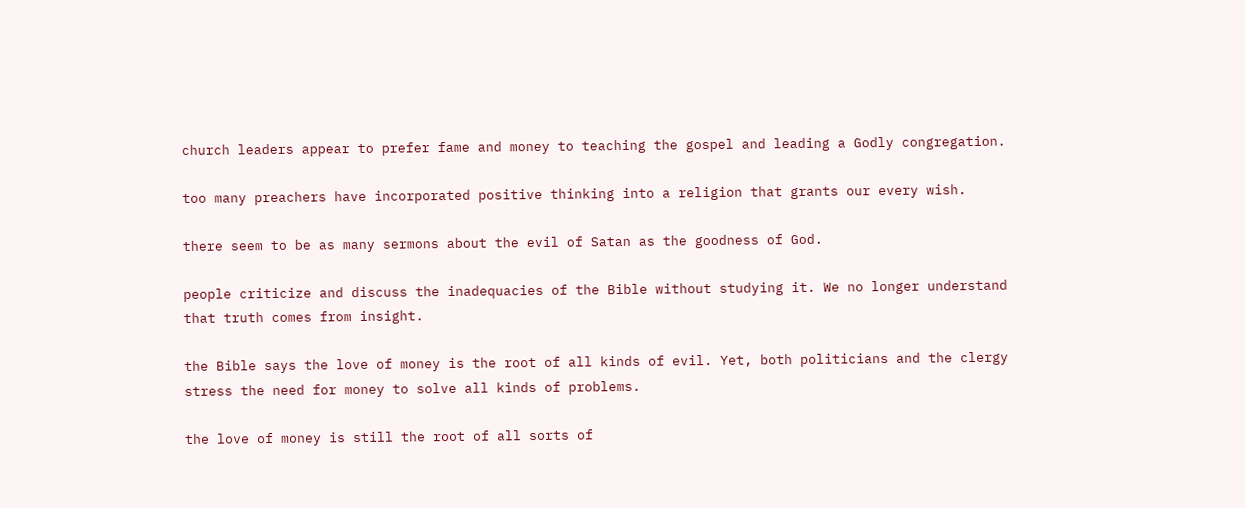church leaders appear to prefer fame and money to teaching the gospel and leading a Godly congregation.

too many preachers have incorporated positive thinking into a religion that grants our every wish.

there seem to be as many sermons about the evil of Satan as the goodness of God.

people criticize and discuss the inadequacies of the Bible without studying it. We no longer understand that truth comes from insight.

the Bible says the love of money is the root of all kinds of evil. Yet, both politicians and the clergy stress the need for money to solve all kinds of problems.

the love of money is still the root of all sorts of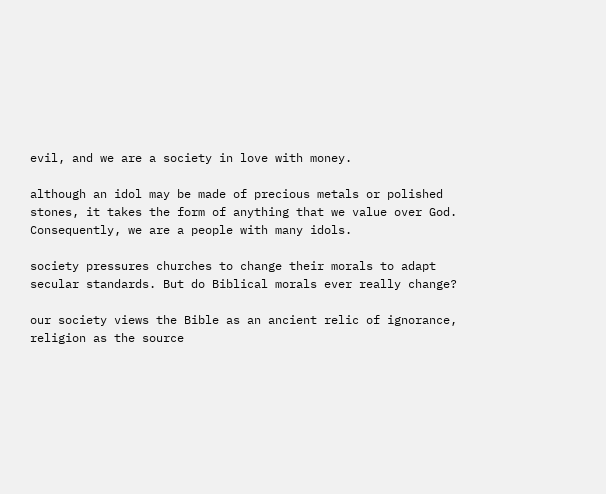evil, and we are a society in love with money.

although an idol may be made of precious metals or polished stones, it takes the form of anything that we value over God. Consequently, we are a people with many idols.

society pressures churches to change their morals to adapt secular standards. But do Biblical morals ever really change?

our society views the Bible as an ancient relic of ignorance, religion as the source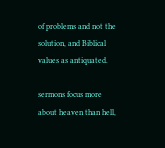of problems and not the solution, and Biblical values as antiquated.

sermons focus more about heaven than hell,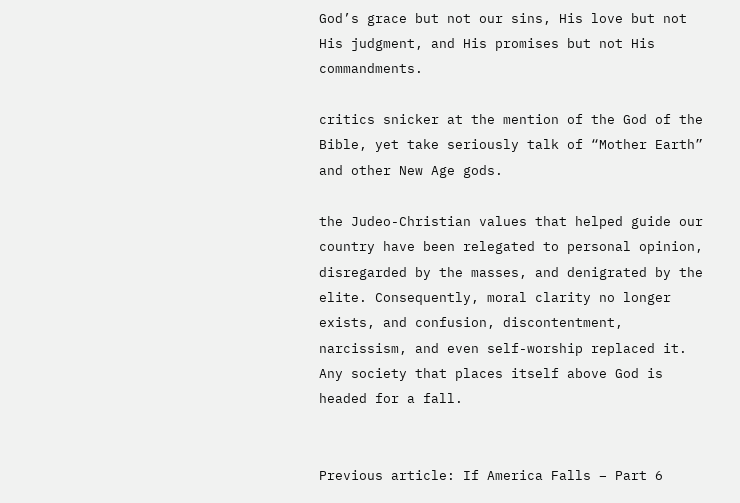God’s grace but not our sins, His love but not His judgment, and His promises but not His commandments.

critics snicker at the mention of the God of the Bible, yet take seriously talk of “Mother Earth” and other New Age gods.

the Judeo-Christian values that helped guide our country have been relegated to personal opinion, disregarded by the masses, and denigrated by the elite. Consequently, moral clarity no longer exists, and confusion, discontentment, narcissism, and even self-worship replaced it. Any society that places itself above God is headed for a fall.


Previous article: If America Falls – Part 6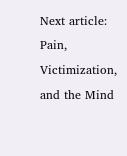Next article: Pain, Victimization, and the Mind